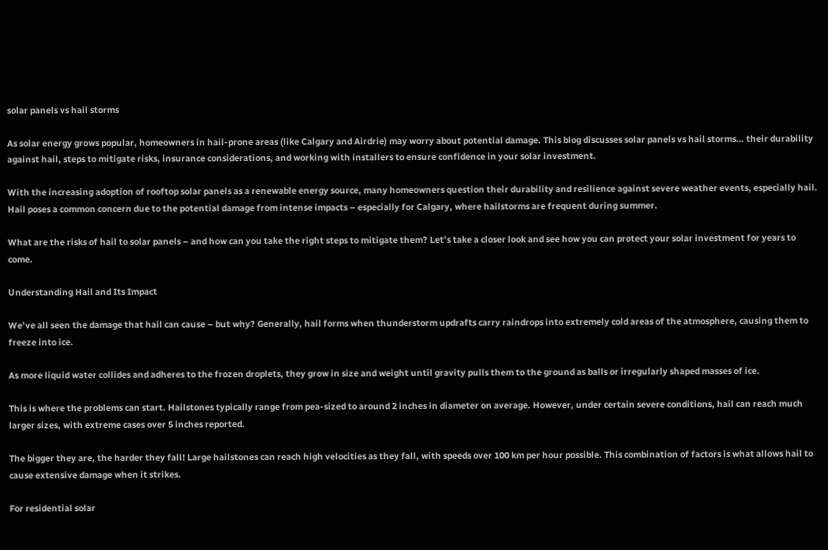solar panels vs hail storms

As solar energy grows popular, homeowners in hail-prone areas (like Calgary and Airdrie) may worry about potential damage. This blog discusses solar panels vs hail storms… their durability against hail, steps to mitigate risks, insurance considerations, and working with installers to ensure confidence in your solar investment.

With the increasing adoption of rooftop solar panels as a renewable energy source, many homeowners question their durability and resilience against severe weather events, especially hail. Hail poses a common concern due to the potential damage from intense impacts – especially for Calgary, where hailstorms are frequent during summer.

What are the risks of hail to solar panels – and how can you take the right steps to mitigate them? Let’s take a closer look and see how you can protect your solar investment for years to come.

Understanding Hail and Its Impact

We’ve all seen the damage that hail can cause – but why? Generally, hail forms when thunderstorm updrafts carry raindrops into extremely cold areas of the atmosphere, causing them to freeze into ice.

As more liquid water collides and adheres to the frozen droplets, they grow in size and weight until gravity pulls them to the ground as balls or irregularly shaped masses of ice.

This is where the problems can start. Hailstones typically range from pea-sized to around 2 inches in diameter on average. However, under certain severe conditions, hail can reach much larger sizes, with extreme cases over 5 inches reported.

The bigger they are, the harder they fall! Large hailstones can reach high velocities as they fall, with speeds over 100 km per hour possible. This combination of factors is what allows hail to cause extensive damage when it strikes.

For residential solar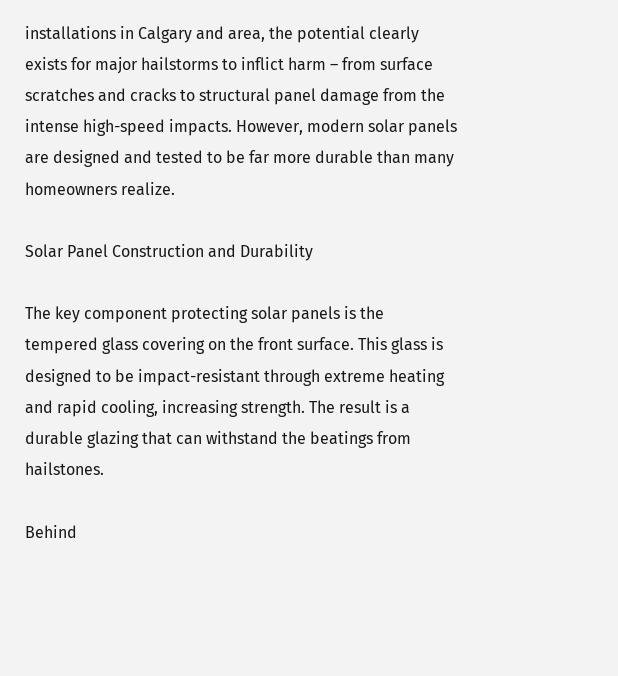installations in Calgary and area, the potential clearly exists for major hailstorms to inflict harm – from surface scratches and cracks to structural panel damage from the intense high-speed impacts. However, modern solar panels are designed and tested to be far more durable than many homeowners realize.

Solar Panel Construction and Durability

The key component protecting solar panels is the tempered glass covering on the front surface. This glass is designed to be impact-resistant through extreme heating and rapid cooling, increasing strength. The result is a durable glazing that can withstand the beatings from hailstones.

Behind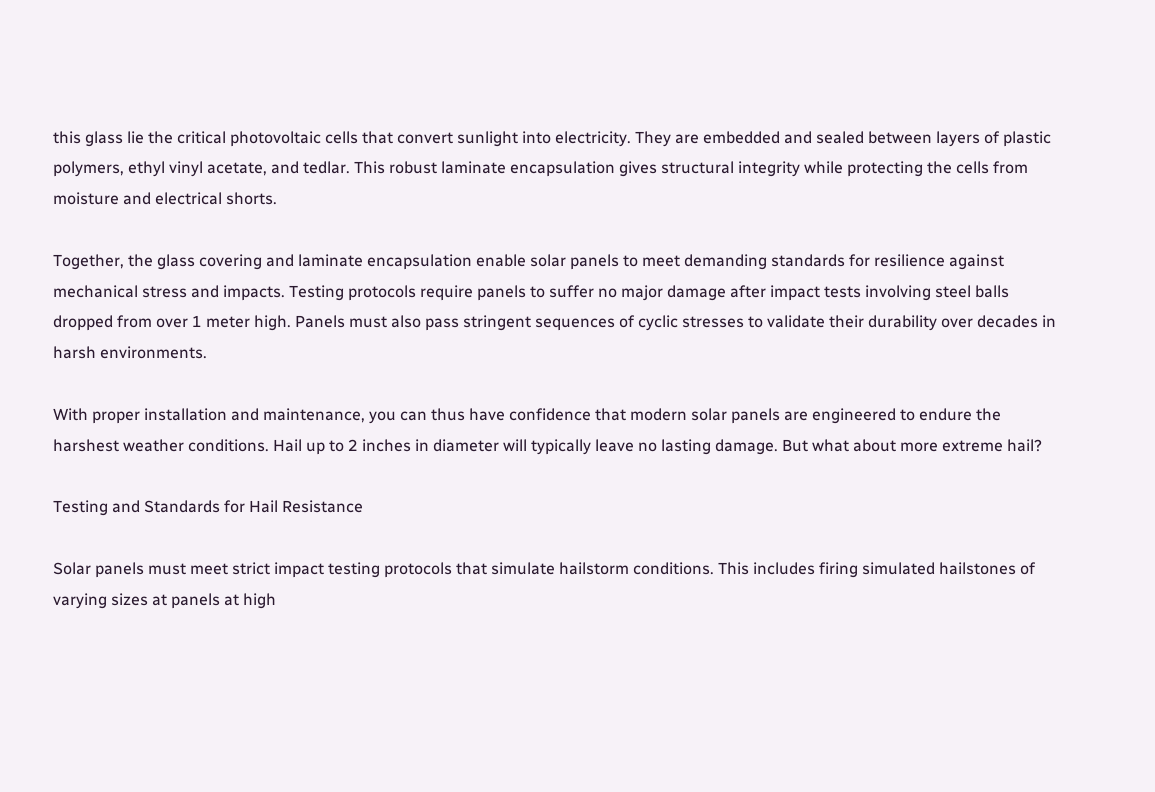this glass lie the critical photovoltaic cells that convert sunlight into electricity. They are embedded and sealed between layers of plastic polymers, ethyl vinyl acetate, and tedlar. This robust laminate encapsulation gives structural integrity while protecting the cells from moisture and electrical shorts.

Together, the glass covering and laminate encapsulation enable solar panels to meet demanding standards for resilience against mechanical stress and impacts. Testing protocols require panels to suffer no major damage after impact tests involving steel balls dropped from over 1 meter high. Panels must also pass stringent sequences of cyclic stresses to validate their durability over decades in harsh environments.

With proper installation and maintenance, you can thus have confidence that modern solar panels are engineered to endure the harshest weather conditions. Hail up to 2 inches in diameter will typically leave no lasting damage. But what about more extreme hail?

Testing and Standards for Hail Resistance

Solar panels must meet strict impact testing protocols that simulate hailstorm conditions. This includes firing simulated hailstones of varying sizes at panels at high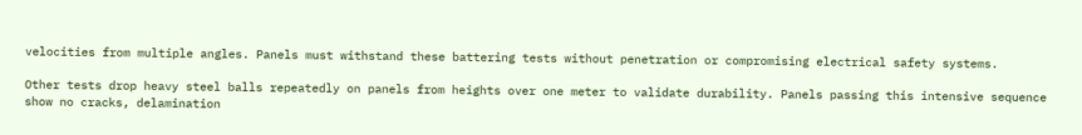velocities from multiple angles. Panels must withstand these battering tests without penetration or compromising electrical safety systems.

Other tests drop heavy steel balls repeatedly on panels from heights over one meter to validate durability. Panels passing this intensive sequence show no cracks, delamination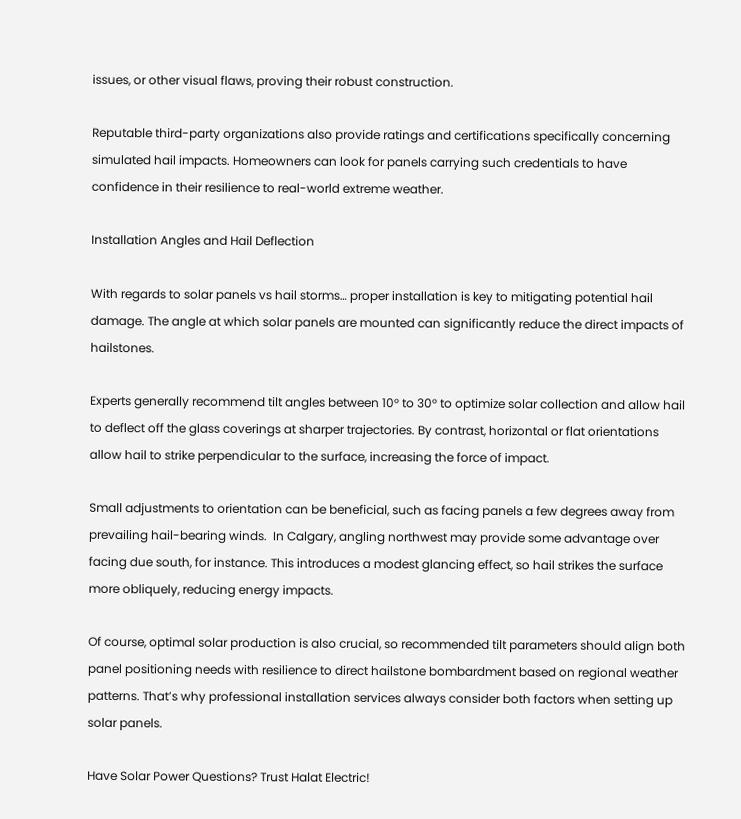issues, or other visual flaws, proving their robust construction.

Reputable third-party organizations also provide ratings and certifications specifically concerning simulated hail impacts. Homeowners can look for panels carrying such credentials to have confidence in their resilience to real-world extreme weather.

Installation Angles and Hail Deflection

With regards to solar panels vs hail storms… proper installation is key to mitigating potential hail damage. The angle at which solar panels are mounted can significantly reduce the direct impacts of hailstones.

Experts generally recommend tilt angles between 10° to 30° to optimize solar collection and allow hail to deflect off the glass coverings at sharper trajectories. By contrast, horizontal or flat orientations allow hail to strike perpendicular to the surface, increasing the force of impact.

Small adjustments to orientation can be beneficial, such as facing panels a few degrees away from prevailing hail-bearing winds.  In Calgary, angling northwest may provide some advantage over facing due south, for instance. This introduces a modest glancing effect, so hail strikes the surface more obliquely, reducing energy impacts.

Of course, optimal solar production is also crucial, so recommended tilt parameters should align both panel positioning needs with resilience to direct hailstone bombardment based on regional weather patterns. That’s why professional installation services always consider both factors when setting up solar panels.

Have Solar Power Questions? Trust Halat Electric!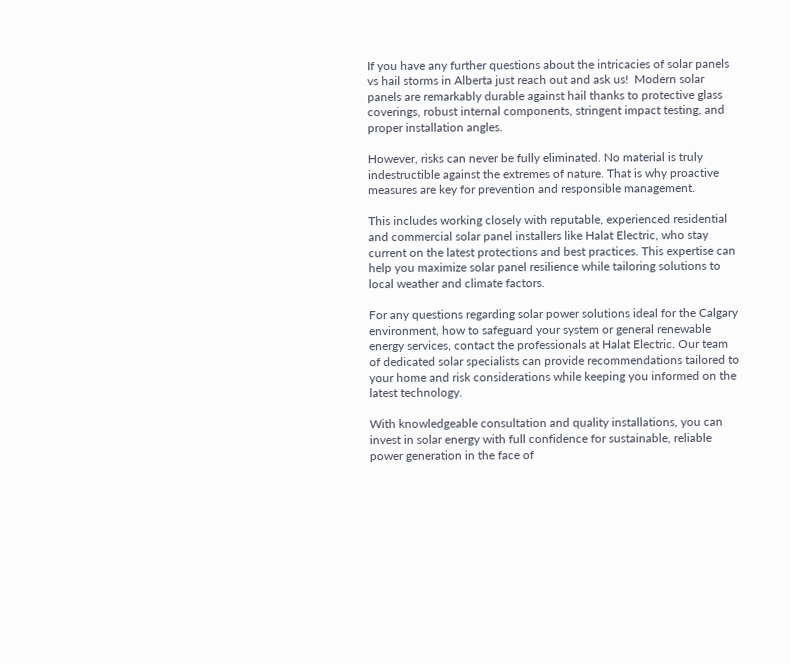If you have any further questions about the intricacies of solar panels vs hail storms in Alberta just reach out and ask us!  Modern solar panels are remarkably durable against hail thanks to protective glass coverings, robust internal components, stringent impact testing, and proper installation angles.

However, risks can never be fully eliminated. No material is truly indestructible against the extremes of nature. That is why proactive measures are key for prevention and responsible management.

This includes working closely with reputable, experienced residential and commercial solar panel installers like Halat Electric, who stay current on the latest protections and best practices. This expertise can help you maximize solar panel resilience while tailoring solutions to local weather and climate factors.

For any questions regarding solar power solutions ideal for the Calgary environment, how to safeguard your system or general renewable energy services, contact the professionals at Halat Electric. Our team of dedicated solar specialists can provide recommendations tailored to your home and risk considerations while keeping you informed on the latest technology.

With knowledgeable consultation and quality installations, you can invest in solar energy with full confidence for sustainable, reliable power generation in the face of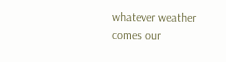whatever weather comes our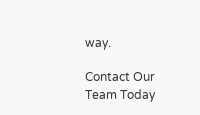way.

Contact Our Team Today